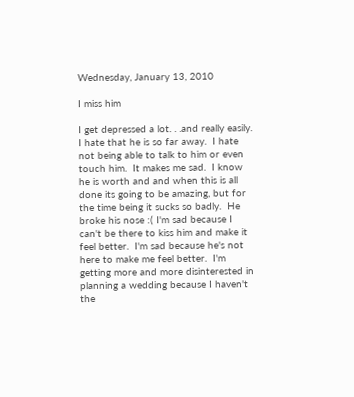Wednesday, January 13, 2010

I miss him

I get depressed a lot. . .and really easily.  I hate that he is so far away.  I hate not being able to talk to him or even touch him.  It makes me sad.  I know he is worth and and when this is all done its going to be amazing, but for the time being it sucks so badly.  He broke his nose :( I'm sad because I can't be there to kiss him and make it feel better.  I'm sad because he's not here to make me feel better.  I'm getting more and more disinterested in planning a wedding because I haven't the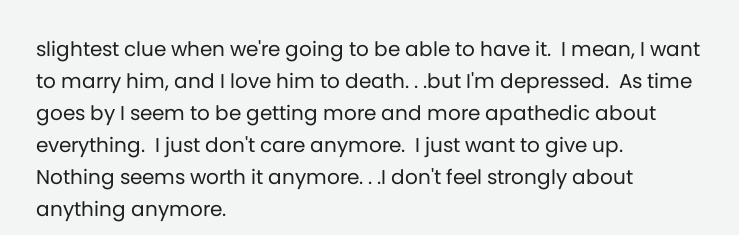slightest clue when we're going to be able to have it.  I mean, I want to marry him, and I love him to death. . .but I'm depressed.  As time goes by I seem to be getting more and more apathedic about everything.  I just don't care anymore.  I just want to give up.  Nothing seems worth it anymore. . .I don't feel strongly about anything anymore.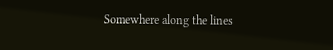Somewhere along the lines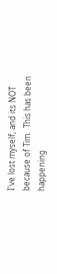I've lost myself, and its NOT because of Tim.  This has been happening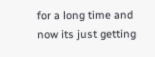for a long time and now its just getting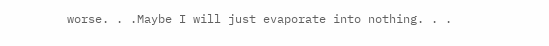worse. . .Maybe I will just evaporate into nothing. . .